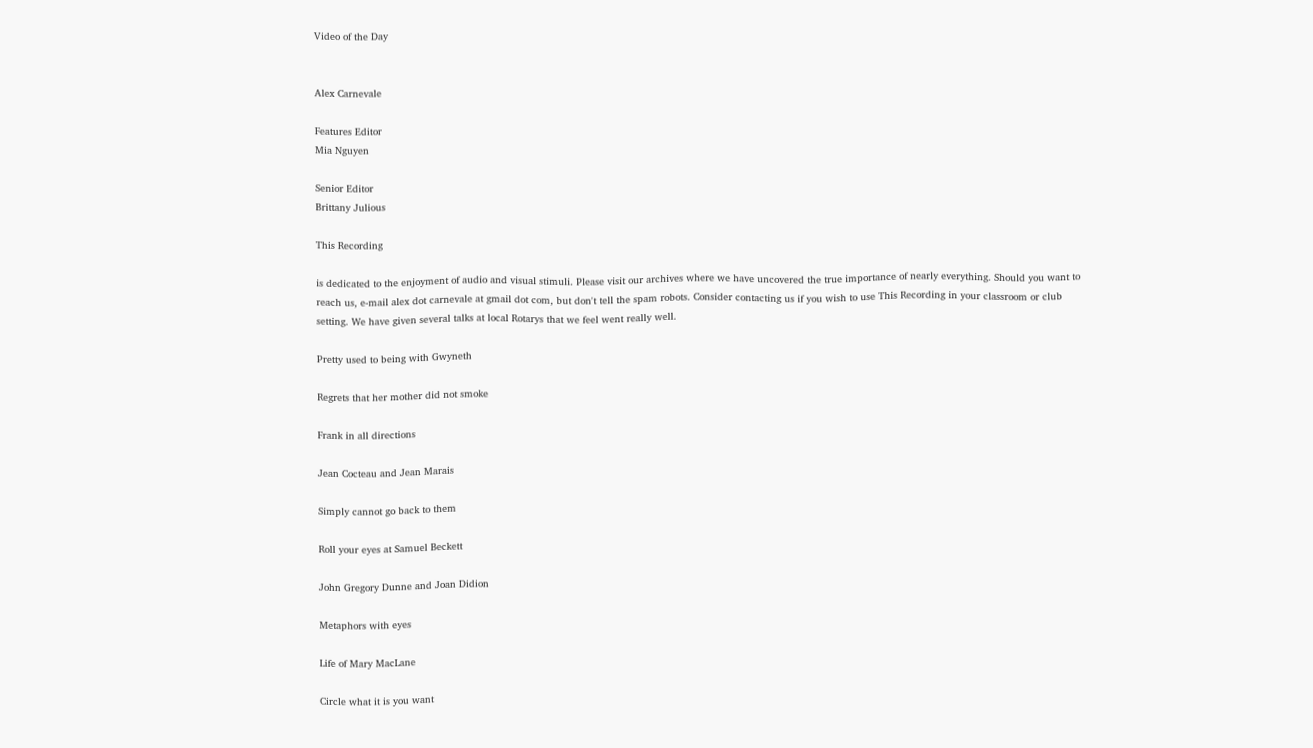Video of the Day


Alex Carnevale

Features Editor
Mia Nguyen

Senior Editor
Brittany Julious

This Recording

is dedicated to the enjoyment of audio and visual stimuli. Please visit our archives where we have uncovered the true importance of nearly everything. Should you want to reach us, e-mail alex dot carnevale at gmail dot com, but don't tell the spam robots. Consider contacting us if you wish to use This Recording in your classroom or club setting. We have given several talks at local Rotarys that we feel went really well.

Pretty used to being with Gwyneth

Regrets that her mother did not smoke

Frank in all directions

Jean Cocteau and Jean Marais

Simply cannot go back to them

Roll your eyes at Samuel Beckett

John Gregory Dunne and Joan Didion

Metaphors with eyes

Life of Mary MacLane

Circle what it is you want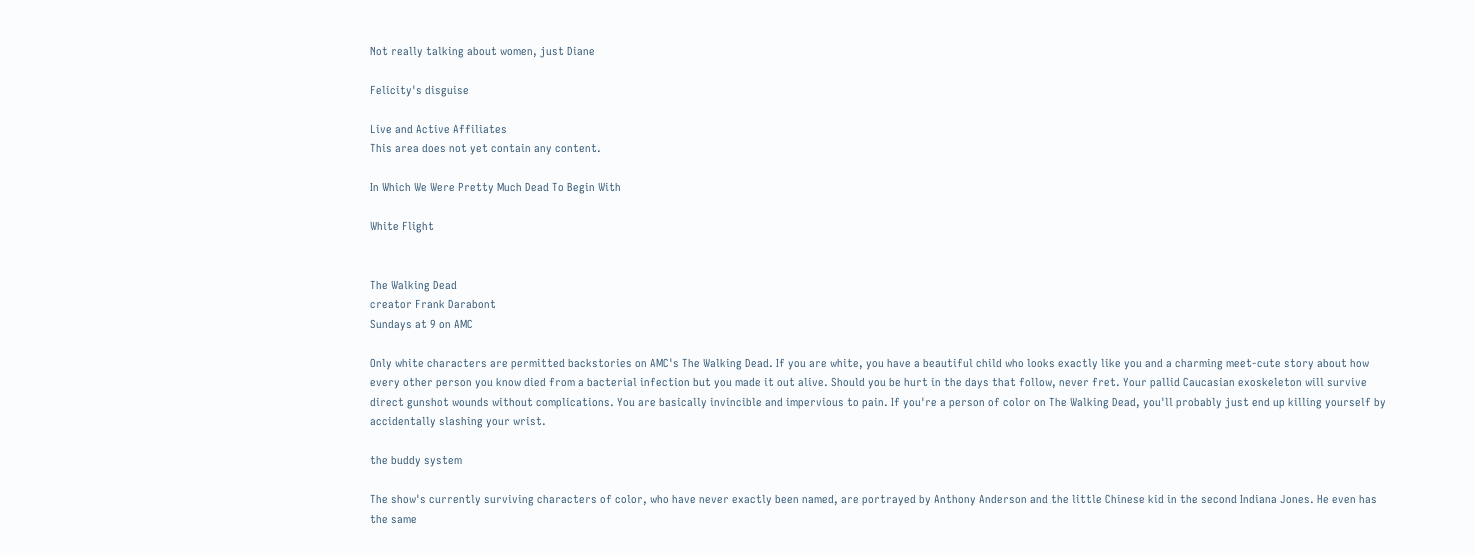Not really talking about women, just Diane

Felicity's disguise

Live and Active Affiliates
This area does not yet contain any content.

In Which We Were Pretty Much Dead To Begin With

White Flight


The Walking Dead
creator Frank Darabont
Sundays at 9 on AMC

Only white characters are permitted backstories on AMC's The Walking Dead. If you are white, you have a beautiful child who looks exactly like you and a charming meet-cute story about how every other person you know died from a bacterial infection but you made it out alive. Should you be hurt in the days that follow, never fret. Your pallid Caucasian exoskeleton will survive direct gunshot wounds without complications. You are basically invincible and impervious to pain. If you're a person of color on The Walking Dead, you'll probably just end up killing yourself by accidentally slashing your wrist.

the buddy system

The show's currently surviving characters of color, who have never exactly been named, are portrayed by Anthony Anderson and the little Chinese kid in the second Indiana Jones. He even has the same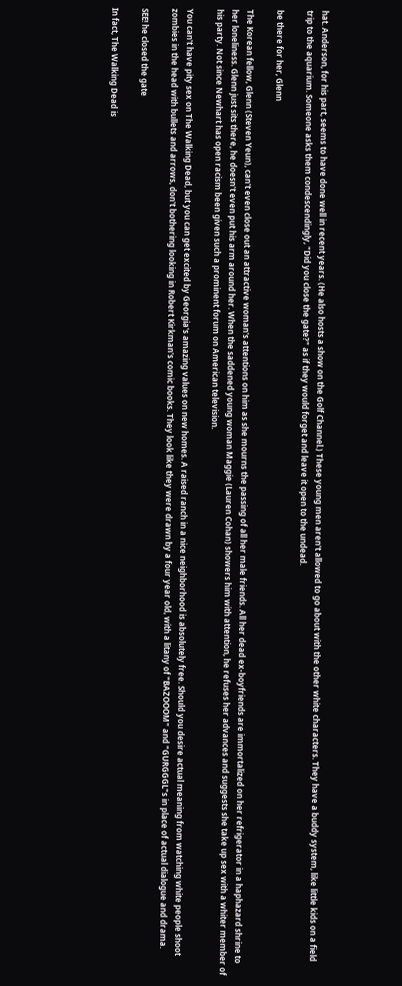hat. Anderson, for his part, seems to have done well in recent years. (He also hosts a show on the Golf Channel.) These young men aren't allowed to go about with the other white characters. They have a buddy system, like little kids on a field trip to the aquarium. Someone asks them condescendingly, "Did you close the gate?" as if they would forget and leave it open to the undead.

be there for her, Glenn

The Korean fellow, Glenn (Steven Yeun), can't even close out an attractive woman's attentions on him as she mourns the passing of all her male friends. All her dead ex-boyfriends are immortalized on her refrigerator in a haphazard shrine to her loneliness. Glenn just sits there, he doesn't even put his arm around her. When the saddened young woman Maggie (Lauren Cohan) showers him with attention, he refuses her advances and suggests she take up sex with a whiter member of his party. Not since Newhart has open racism been given such a prominent forum on American television.

You can't have pity sex on The Walking Dead, but you can get excited by Georgia's amazing values on new homes. A raised ranch in a nice neighborhood is absolutely free. Should you desire actual meaning from watching white people shoot zombies in the head with bullets and arrows, don't bothering looking in Robert Kirkman's comic books. They look like they were drawn by a four year old, with a litany of "BAZOOOM" and "GURGGGL"s in place of actual dialogue and drama.

SEE! he closed the gate

In fact, The Walking Dead is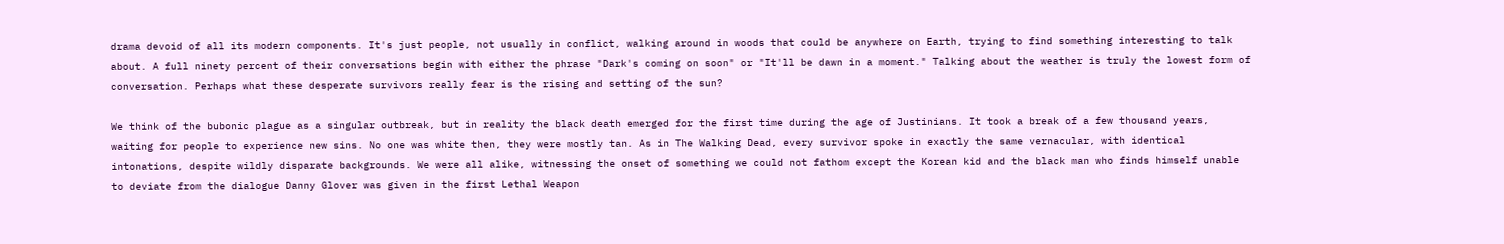drama devoid of all its modern components. It's just people, not usually in conflict, walking around in woods that could be anywhere on Earth, trying to find something interesting to talk about. A full ninety percent of their conversations begin with either the phrase "Dark's coming on soon" or "It'll be dawn in a moment." Talking about the weather is truly the lowest form of conversation. Perhaps what these desperate survivors really fear is the rising and setting of the sun?

We think of the bubonic plague as a singular outbreak, but in reality the black death emerged for the first time during the age of Justinians. It took a break of a few thousand years, waiting for people to experience new sins. No one was white then, they were mostly tan. As in The Walking Dead, every survivor spoke in exactly the same vernacular, with identical intonations, despite wildly disparate backgrounds. We were all alike, witnessing the onset of something we could not fathom except the Korean kid and the black man who finds himself unable to deviate from the dialogue Danny Glover was given in the first Lethal Weapon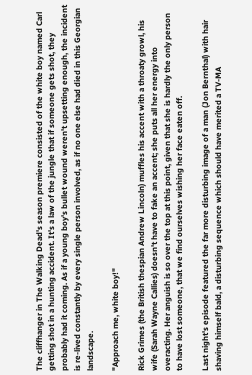The cliffhanger in The Walking Dead's season premiere consisted of the white boy named Carl getting shot in a hunting accident. It's a law of the jungle that if someone gets shot, they probably had it coming. As if a young boy's bullet wound weren't upsetting enough, the incident is re-lived constantly by every single person involved, as if no one else had died in this Georgian landscape.

"Approach me, white boy!"

Rick Grimes (the British thespian Andrew Lincoln) muffles his accent with a throaty growl, his wife (Sarah Wayne Callies) doesn't have to fake an accent; she puts all her energy into overacting. Her anguish is so over the top at this point, given that she is hardly the only person to have lost someone, that we find ourselves wishing her face eaten off.

Last night's episode featured the far more disturbing image of a man (Jon Bernthal) with hair shaving himself bald, a disturbing sequence which should have merited a TV-MA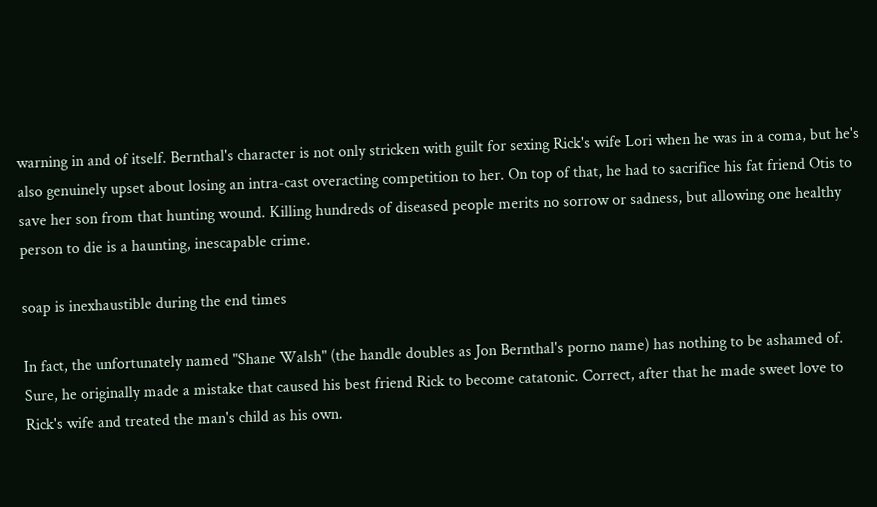warning in and of itself. Bernthal's character is not only stricken with guilt for sexing Rick's wife Lori when he was in a coma, but he's also genuinely upset about losing an intra-cast overacting competition to her. On top of that, he had to sacrifice his fat friend Otis to save her son from that hunting wound. Killing hundreds of diseased people merits no sorrow or sadness, but allowing one healthy person to die is a haunting, inescapable crime.

soap is inexhaustible during the end times

In fact, the unfortunately named "Shane Walsh" (the handle doubles as Jon Bernthal's porno name) has nothing to be ashamed of. Sure, he originally made a mistake that caused his best friend Rick to become catatonic. Correct, after that he made sweet love to Rick's wife and treated the man's child as his own.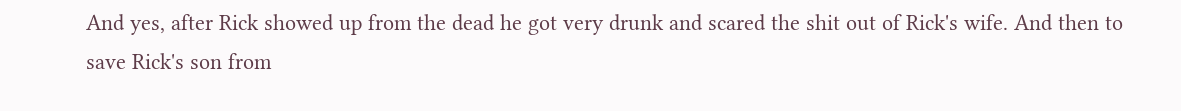And yes, after Rick showed up from the dead he got very drunk and scared the shit out of Rick's wife. And then to save Rick's son from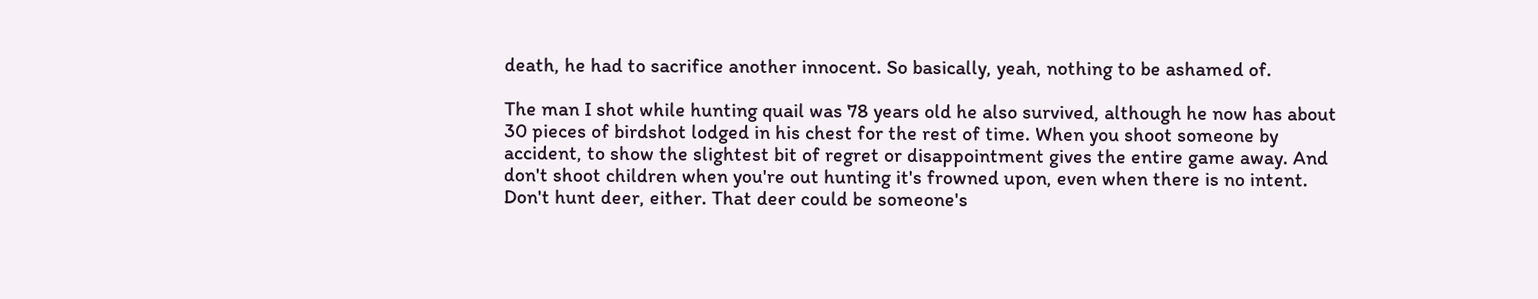death, he had to sacrifice another innocent. So basically, yeah, nothing to be ashamed of.

The man I shot while hunting quail was 78 years old he also survived, although he now has about 30 pieces of birdshot lodged in his chest for the rest of time. When you shoot someone by accident, to show the slightest bit of regret or disappointment gives the entire game away. And don't shoot children when you're out hunting it's frowned upon, even when there is no intent. Don't hunt deer, either. That deer could be someone's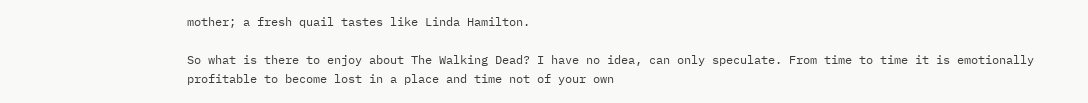mother; a fresh quail tastes like Linda Hamilton.

So what is there to enjoy about The Walking Dead? I have no idea, can only speculate. From time to time it is emotionally profitable to become lost in a place and time not of your own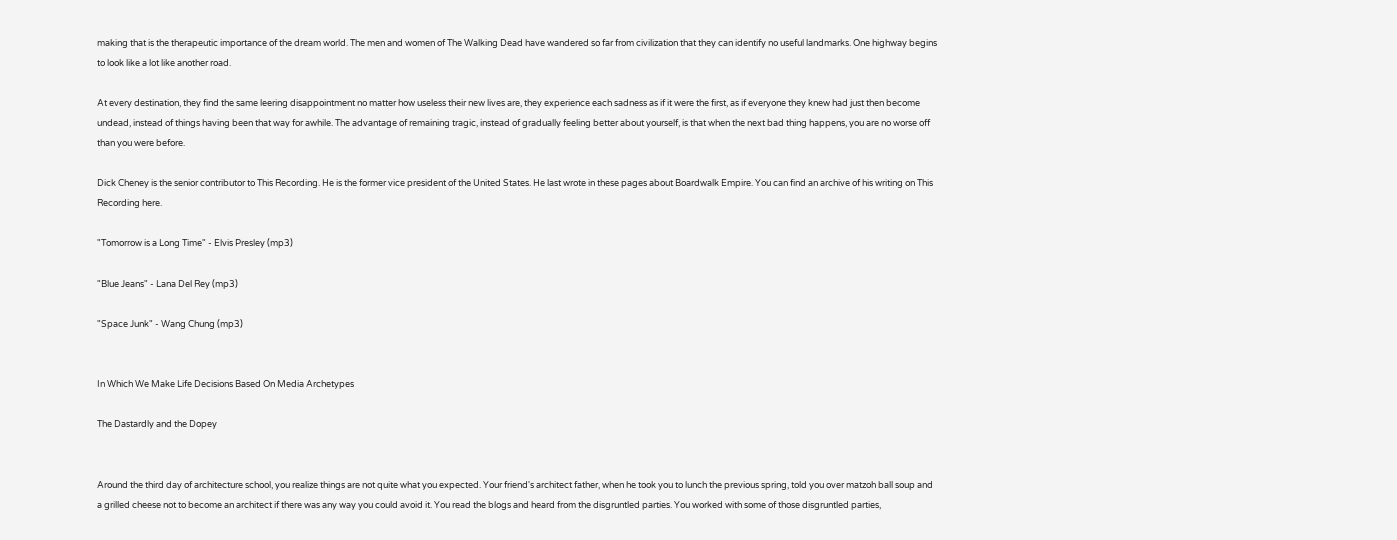making that is the therapeutic importance of the dream world. The men and women of The Walking Dead have wandered so far from civilization that they can identify no useful landmarks. One highway begins to look like a lot like another road.

At every destination, they find the same leering disappointment no matter how useless their new lives are, they experience each sadness as if it were the first, as if everyone they knew had just then become undead, instead of things having been that way for awhile. The advantage of remaining tragic, instead of gradually feeling better about yourself, is that when the next bad thing happens, you are no worse off than you were before.

Dick Cheney is the senior contributor to This Recording. He is the former vice president of the United States. He last wrote in these pages about Boardwalk Empire. You can find an archive of his writing on This Recording here.

"Tomorrow is a Long Time" - Elvis Presley (mp3)

"Blue Jeans" - Lana Del Rey (mp3)

"Space Junk" - Wang Chung (mp3)


In Which We Make Life Decisions Based On Media Archetypes

The Dastardly and the Dopey


Around the third day of architecture school, you realize things are not quite what you expected. Your friend's architect father, when he took you to lunch the previous spring, told you over matzoh ball soup and a grilled cheese not to become an architect if there was any way you could avoid it. You read the blogs and heard from the disgruntled parties. You worked with some of those disgruntled parties,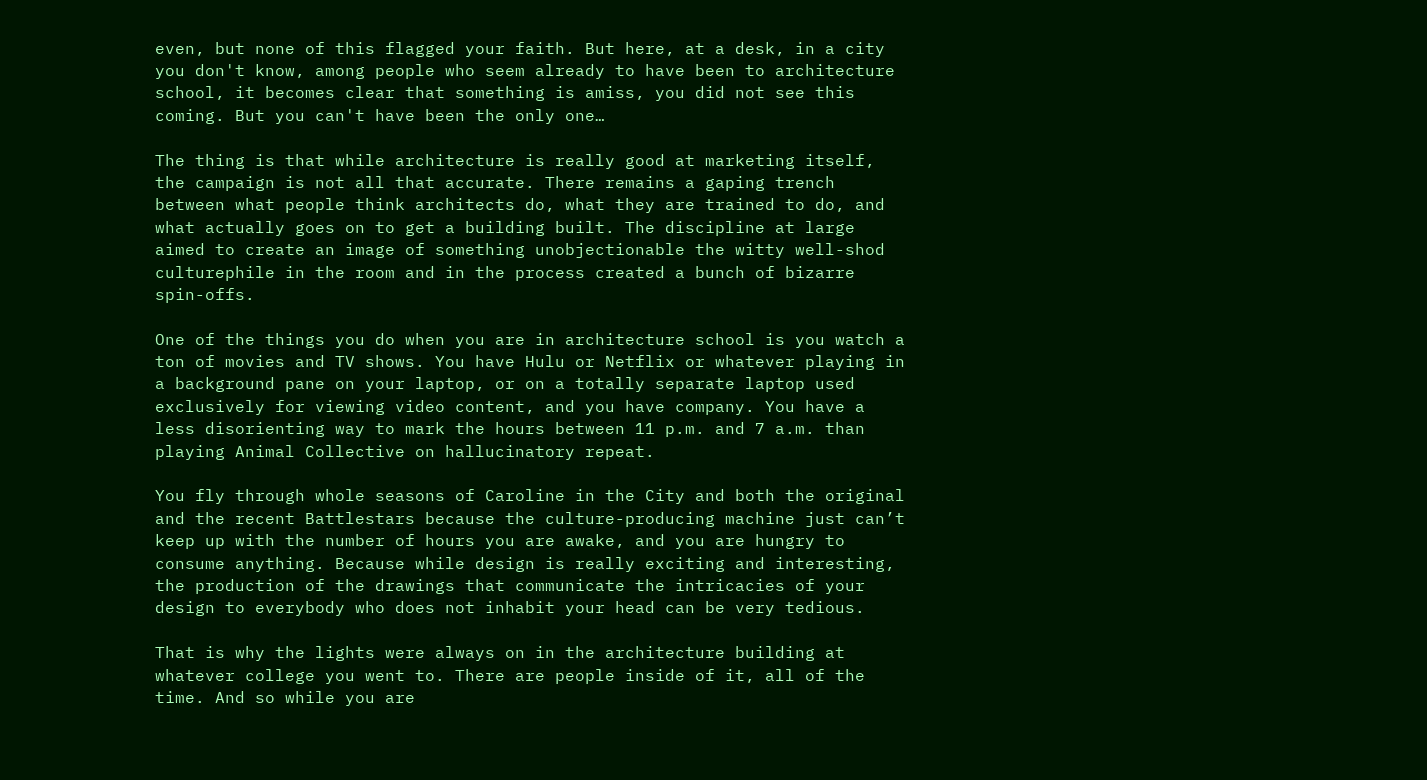even, but none of this flagged your faith. But here, at a desk, in a city you don't know, among people who seem already to have been to architecture school, it becomes clear that something is amiss, you did not see this coming. But you can't have been the only one…

The thing is that while architecture is really good at marketing itself, the campaign is not all that accurate. There remains a gaping trench between what people think architects do, what they are trained to do, and what actually goes on to get a building built. The discipline at large aimed to create an image of something unobjectionable the witty well-shod culturephile in the room and in the process created a bunch of bizarre spin-offs.

One of the things you do when you are in architecture school is you watch a ton of movies and TV shows. You have Hulu or Netflix or whatever playing in a background pane on your laptop, or on a totally separate laptop used exclusively for viewing video content, and you have company. You have a less disorienting way to mark the hours between 11 p.m. and 7 a.m. than playing Animal Collective on hallucinatory repeat.

You fly through whole seasons of Caroline in the City and both the original and the recent Battlestars because the culture-producing machine just can’t keep up with the number of hours you are awake, and you are hungry to consume anything. Because while design is really exciting and interesting, the production of the drawings that communicate the intricacies of your design to everybody who does not inhabit your head can be very tedious.

That is why the lights were always on in the architecture building at whatever college you went to. There are people inside of it, all of the time. And so while you are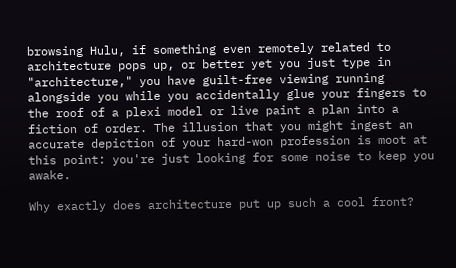browsing Hulu, if something even remotely related to architecture pops up, or better yet you just type in "architecture," you have guilt-free viewing running alongside you while you accidentally glue your fingers to the roof of a plexi model or live paint a plan into a fiction of order. The illusion that you might ingest an accurate depiction of your hard-won profession is moot at this point: you're just looking for some noise to keep you awake.

Why exactly does architecture put up such a cool front?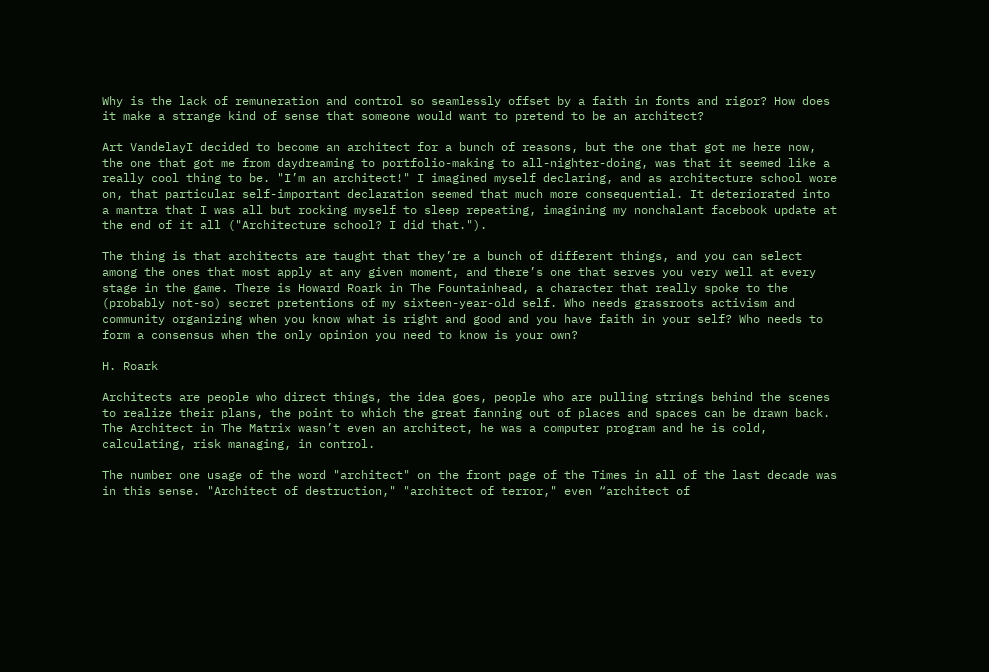Why is the lack of remuneration and control so seamlessly offset by a faith in fonts and rigor? How does it make a strange kind of sense that someone would want to pretend to be an architect?

Art VandelayI decided to become an architect for a bunch of reasons, but the one that got me here now, the one that got me from daydreaming to portfolio-making to all-nighter-doing, was that it seemed like a really cool thing to be. "I’m an architect!" I imagined myself declaring, and as architecture school wore on, that particular self-important declaration seemed that much more consequential. It deteriorated into a mantra that I was all but rocking myself to sleep repeating, imagining my nonchalant facebook update at the end of it all ("Architecture school? I did that.").

The thing is that architects are taught that they’re a bunch of different things, and you can select among the ones that most apply at any given moment, and there’s one that serves you very well at every stage in the game. There is Howard Roark in The Fountainhead, a character that really spoke to the (probably not-so) secret pretentions of my sixteen-year-old self. Who needs grassroots activism and community organizing when you know what is right and good and you have faith in your self? Who needs to form a consensus when the only opinion you need to know is your own?

H. Roark

Architects are people who direct things, the idea goes, people who are pulling strings behind the scenes to realize their plans, the point to which the great fanning out of places and spaces can be drawn back. The Architect in The Matrix wasn’t even an architect, he was a computer program and he is cold, calculating, risk managing, in control.

The number one usage of the word "architect" on the front page of the Times in all of the last decade was in this sense. "Architect of destruction," "architect of terror," even “architect of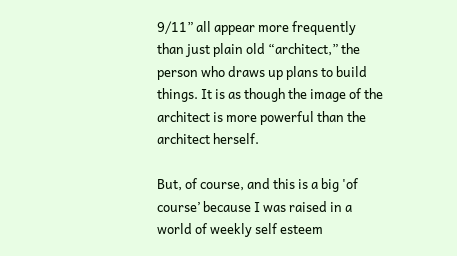9/11” all appear more frequently than just plain old “architect,” the person who draws up plans to build things. It is as though the image of the architect is more powerful than the architect herself.

But, of course, and this is a big 'of course’ because I was raised in a world of weekly self esteem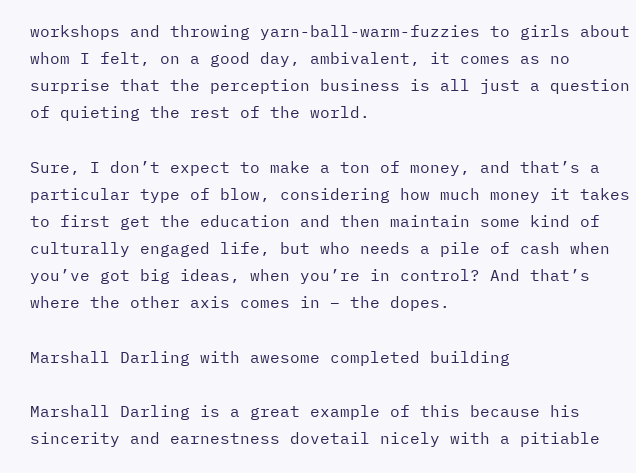workshops and throwing yarn-ball-warm-fuzzies to girls about whom I felt, on a good day, ambivalent, it comes as no surprise that the perception business is all just a question of quieting the rest of the world.

Sure, I don’t expect to make a ton of money, and that’s a particular type of blow, considering how much money it takes to first get the education and then maintain some kind of culturally engaged life, but who needs a pile of cash when you’ve got big ideas, when you’re in control? And that’s where the other axis comes in – the dopes.

Marshall Darling with awesome completed building

Marshall Darling is a great example of this because his sincerity and earnestness dovetail nicely with a pitiable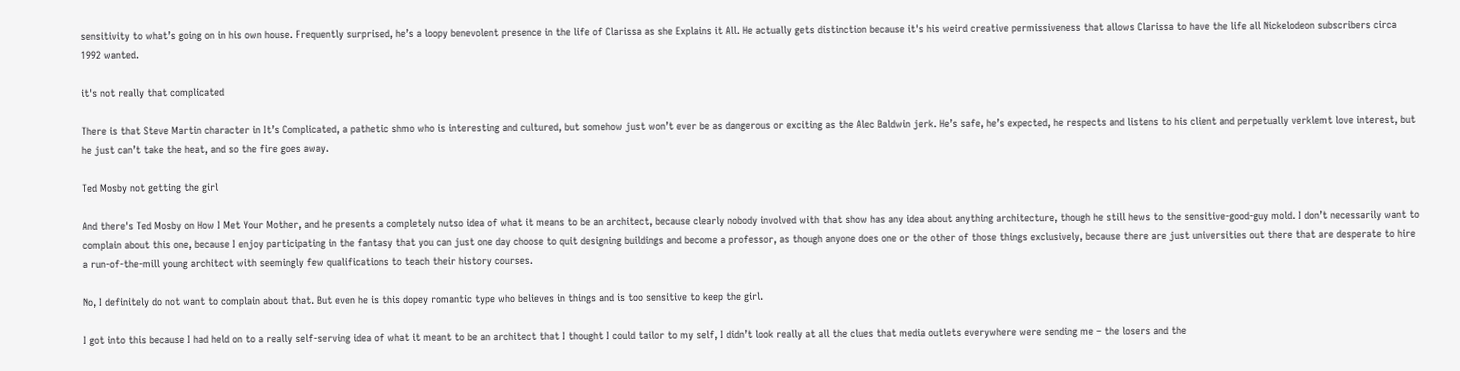sensitivity to what’s going on in his own house. Frequently surprised, he’s a loopy benevolent presence in the life of Clarissa as she Explains it All. He actually gets distinction because it's his weird creative permissiveness that allows Clarissa to have the life all Nickelodeon subscribers circa 1992 wanted.

it's not really that complicated

There is that Steve Martin character in It’s Complicated, a pathetic shmo who is interesting and cultured, but somehow just won’t ever be as dangerous or exciting as the Alec Baldwin jerk. He’s safe, he’s expected, he respects and listens to his client and perpetually verklemt love interest, but he just can’t take the heat, and so the fire goes away.

Ted Mosby not getting the girl

And there's Ted Mosby on How I Met Your Mother, and he presents a completely nutso idea of what it means to be an architect, because clearly nobody involved with that show has any idea about anything architecture, though he still hews to the sensitive-good-guy mold. I don’t necessarily want to complain about this one, because I enjoy participating in the fantasy that you can just one day choose to quit designing buildings and become a professor, as though anyone does one or the other of those things exclusively, because there are just universities out there that are desperate to hire a run-of-the-mill young architect with seemingly few qualifications to teach their history courses.

No, I definitely do not want to complain about that. But even he is this dopey romantic type who believes in things and is too sensitive to keep the girl.

I got into this because I had held on to a really self-serving idea of what it meant to be an architect that I thought I could tailor to my self, I didn’t look really at all the clues that media outlets everywhere were sending me – the losers and the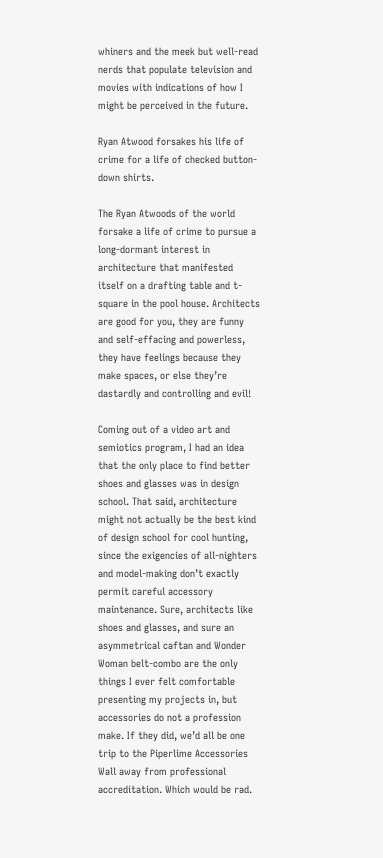whiners and the meek but well-read nerds that populate television and movies with indications of how I might be perceived in the future.

Ryan Atwood forsakes his life of crime for a life of checked button-down shirts.

The Ryan Atwoods of the world forsake a life of crime to pursue a long-dormant interest in architecture that manifested itself on a drafting table and t-square in the pool house. Architects are good for you, they are funny and self-effacing and powerless, they have feelings because they make spaces, or else they’re dastardly and controlling and evil!

Coming out of a video art and semiotics program, I had an idea that the only place to find better shoes and glasses was in design school. That said, architecture might not actually be the best kind of design school for cool hunting, since the exigencies of all-nighters and model-making don’t exactly permit careful accessory maintenance. Sure, architects like shoes and glasses, and sure an asymmetrical caftan and Wonder Woman belt-combo are the only things I ever felt comfortable presenting my projects in, but accessories do not a profession make. If they did, we’d all be one trip to the Piperlime Accessories Wall away from professional accreditation. Which would be rad.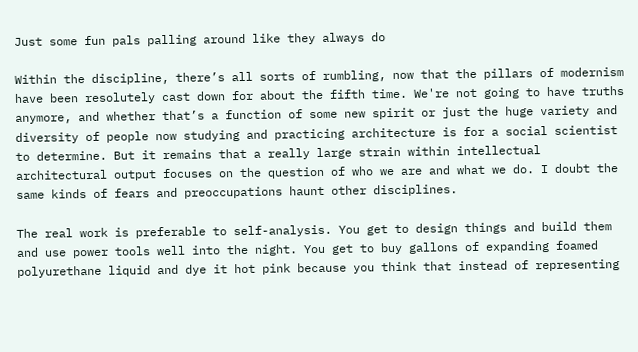Just some fun pals palling around like they always do

Within the discipline, there’s all sorts of rumbling, now that the pillars of modernism have been resolutely cast down for about the fifth time. We're not going to have truths anymore, and whether that’s a function of some new spirit or just the huge variety and diversity of people now studying and practicing architecture is for a social scientist to determine. But it remains that a really large strain within intellectual architectural output focuses on the question of who we are and what we do. I doubt the same kinds of fears and preoccupations haunt other disciplines.

The real work is preferable to self-analysis. You get to design things and build them and use power tools well into the night. You get to buy gallons of expanding foamed polyurethane liquid and dye it hot pink because you think that instead of representing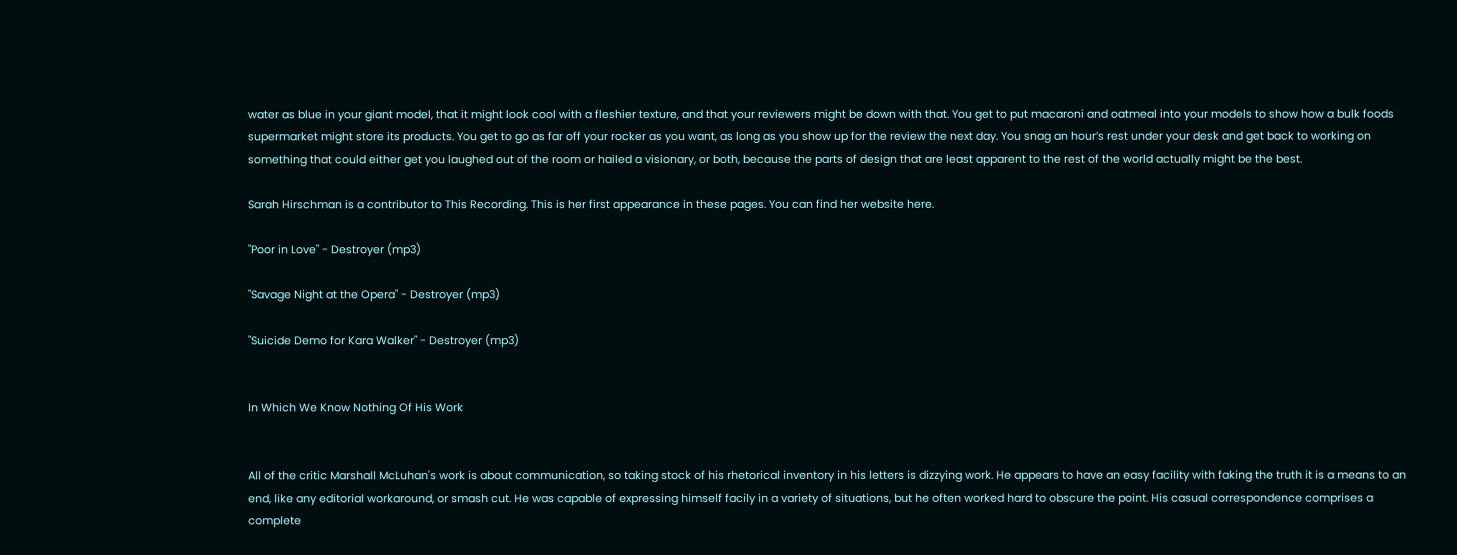water as blue in your giant model, that it might look cool with a fleshier texture, and that your reviewers might be down with that. You get to put macaroni and oatmeal into your models to show how a bulk foods supermarket might store its products. You get to go as far off your rocker as you want, as long as you show up for the review the next day. You snag an hour’s rest under your desk and get back to working on something that could either get you laughed out of the room or hailed a visionary, or both, because the parts of design that are least apparent to the rest of the world actually might be the best.

Sarah Hirschman is a contributor to This Recording. This is her first appearance in these pages. You can find her website here.

"Poor in Love" - Destroyer (mp3)

"Savage Night at the Opera" - Destroyer (mp3)

"Suicide Demo for Kara Walker" - Destroyer (mp3)


In Which We Know Nothing Of His Work


All of the critic Marshall McLuhan's work is about communication, so taking stock of his rhetorical inventory in his letters is dizzying work. He appears to have an easy facility with faking the truth it is a means to an end, like any editorial workaround, or smash cut. He was capable of expressing himself facily in a variety of situations, but he often worked hard to obscure the point. His casual correspondence comprises a complete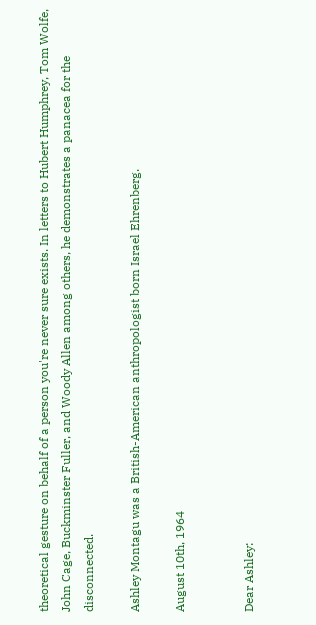theoretical gesture on behalf of a person you're never sure exists. In letters to Hubert Humphrey, Tom Wolfe, John Cage, Buckminster Fuller, and Woody Allen among others, he demonstrates a panacea for the disconnected.

Ashley Montagu was a British-American anthropologist born Israel Ehrenberg.

August 10th, 1964


Dear Ashley: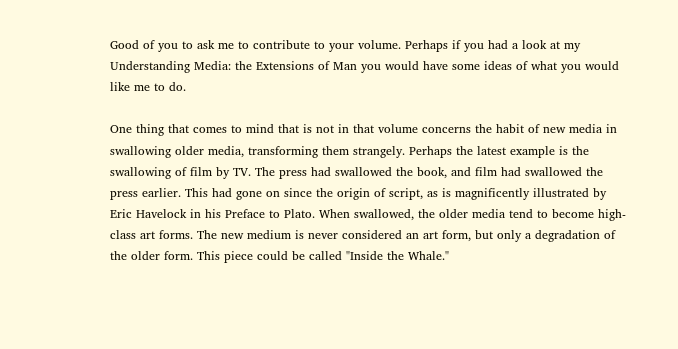Good of you to ask me to contribute to your volume. Perhaps if you had a look at my Understanding Media: the Extensions of Man you would have some ideas of what you would like me to do.

One thing that comes to mind that is not in that volume concerns the habit of new media in swallowing older media, transforming them strangely. Perhaps the latest example is the swallowing of film by TV. The press had swallowed the book, and film had swallowed the press earlier. This had gone on since the origin of script, as is magnificently illustrated by Eric Havelock in his Preface to Plato. When swallowed, the older media tend to become high-class art forms. The new medium is never considered an art form, but only a degradation of the older form. This piece could be called "Inside the Whale."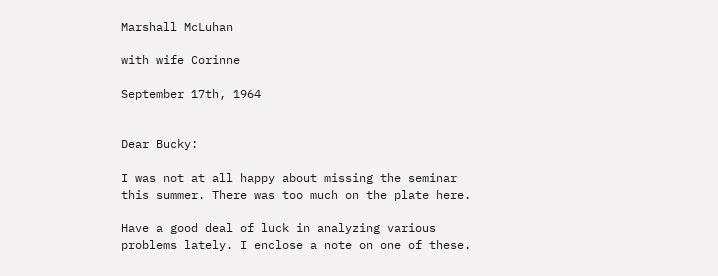Marshall McLuhan

with wife Corinne

September 17th, 1964


Dear Bucky:

I was not at all happy about missing the seminar this summer. There was too much on the plate here.

Have a good deal of luck in analyzing various problems lately. I enclose a note on one of these.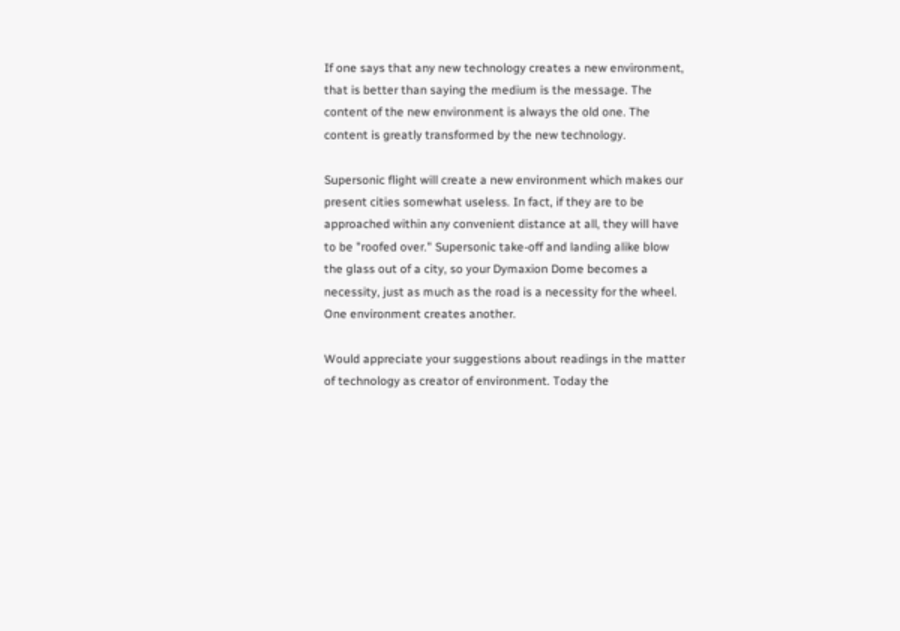If one says that any new technology creates a new environment, that is better than saying the medium is the message. The content of the new environment is always the old one. The content is greatly transformed by the new technology.

Supersonic flight will create a new environment which makes our present cities somewhat useless. In fact, if they are to be approached within any convenient distance at all, they will have to be "roofed over." Supersonic take-off and landing alike blow the glass out of a city, so your Dymaxion Dome becomes a necessity, just as much as the road is a necessity for the wheel. One environment creates another.

Would appreciate your suggestions about readings in the matter of technology as creator of environment. Today the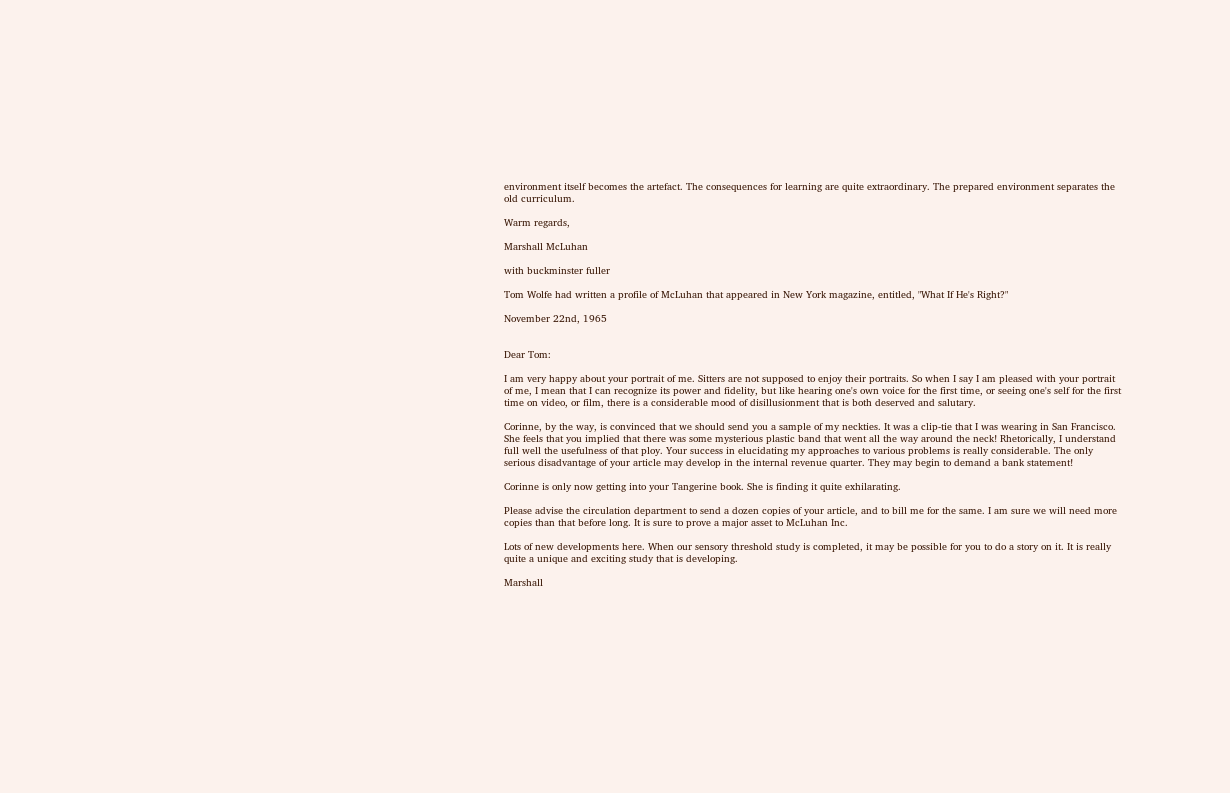environment itself becomes the artefact. The consequences for learning are quite extraordinary. The prepared environment separates the old curriculum.

Warm regards,

Marshall McLuhan

with buckminster fuller

Tom Wolfe had written a profile of McLuhan that appeared in New York magazine, entitled, "What If He's Right?"

November 22nd, 1965


Dear Tom:

I am very happy about your portrait of me. Sitters are not supposed to enjoy their portraits. So when I say I am pleased with your portrait of me, I mean that I can recognize its power and fidelity, but like hearing one's own voice for the first time, or seeing one's self for the first time on video, or film, there is a considerable mood of disillusionment that is both deserved and salutary.

Corinne, by the way, is convinced that we should send you a sample of my neckties. It was a clip-tie that I was wearing in San Francisco. She feels that you implied that there was some mysterious plastic band that went all the way around the neck! Rhetorically, I understand full well the usefulness of that ploy. Your success in elucidating my approaches to various problems is really considerable. The only serious disadvantage of your article may develop in the internal revenue quarter. They may begin to demand a bank statement!

Corinne is only now getting into your Tangerine book. She is finding it quite exhilarating.

Please advise the circulation department to send a dozen copies of your article, and to bill me for the same. I am sure we will need more copies than that before long. It is sure to prove a major asset to McLuhan Inc.

Lots of new developments here. When our sensory threshold study is completed, it may be possible for you to do a story on it. It is really quite a unique and exciting study that is developing.

Marshall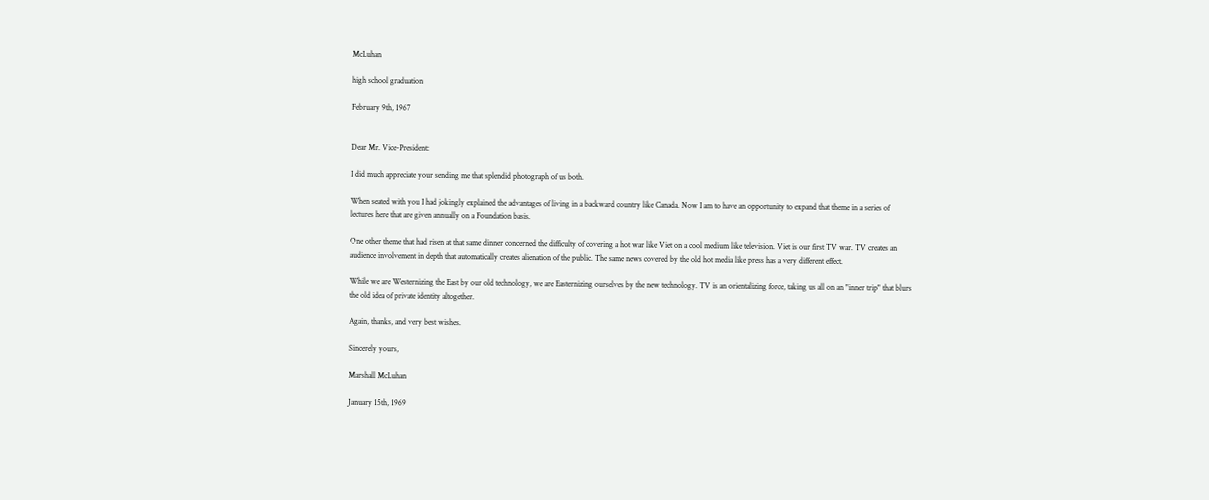McLuhan

high school graduation

February 9th, 1967


Dear Mr. Vice-President:

I did much appreciate your sending me that splendid photograph of us both.

When seated with you I had jokingly explained the advantages of living in a backward country like Canada. Now I am to have an opportunity to expand that theme in a series of lectures here that are given annually on a Foundation basis.

One other theme that had risen at that same dinner concerned the difficulty of covering a hot war like Viet on a cool medium like television. Viet is our first TV war. TV creates an audience involvement in depth that automatically creates alienation of the public. The same news covered by the old hot media like press has a very different effect.

While we are Westernizing the East by our old technology, we are Easternizing ourselves by the new technology. TV is an orientalizing force, taking us all on an "inner trip" that blurs the old idea of private identity altogether.

Again, thanks, and very best wishes.

Sincerely yours,

Marshall McLuhan

January 15th, 1969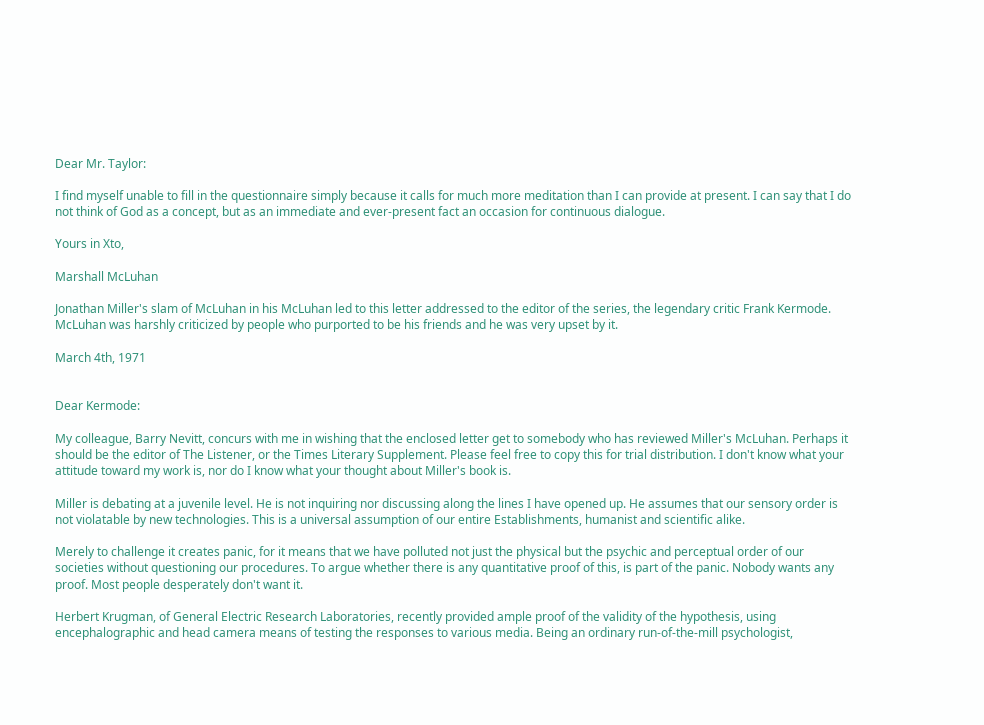Dear Mr. Taylor:

I find myself unable to fill in the questionnaire simply because it calls for much more meditation than I can provide at present. I can say that I do not think of God as a concept, but as an immediate and ever-present fact an occasion for continuous dialogue.

Yours in Xto,

Marshall McLuhan

Jonathan Miller's slam of McLuhan in his McLuhan led to this letter addressed to the editor of the series, the legendary critic Frank Kermode. McLuhan was harshly criticized by people who purported to be his friends and he was very upset by it.

March 4th, 1971


Dear Kermode:

My colleague, Barry Nevitt, concurs with me in wishing that the enclosed letter get to somebody who has reviewed Miller's McLuhan. Perhaps it should be the editor of The Listener, or the Times Literary Supplement. Please feel free to copy this for trial distribution. I don't know what your attitude toward my work is, nor do I know what your thought about Miller's book is.

Miller is debating at a juvenile level. He is not inquiring nor discussing along the lines I have opened up. He assumes that our sensory order is not violatable by new technologies. This is a universal assumption of our entire Establishments, humanist and scientific alike.

Merely to challenge it creates panic, for it means that we have polluted not just the physical but the psychic and perceptual order of our societies without questioning our procedures. To argue whether there is any quantitative proof of this, is part of the panic. Nobody wants any proof. Most people desperately don't want it.

Herbert Krugman, of General Electric Research Laboratories, recently provided ample proof of the validity of the hypothesis, using encephalographic and head camera means of testing the responses to various media. Being an ordinary run-of-the-mill psychologist,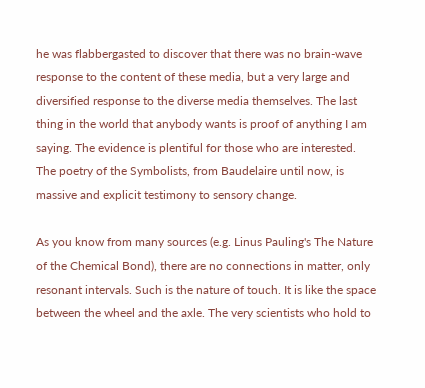he was flabbergasted to discover that there was no brain-wave response to the content of these media, but a very large and diversified response to the diverse media themselves. The last thing in the world that anybody wants is proof of anything I am saying. The evidence is plentiful for those who are interested. The poetry of the Symbolists, from Baudelaire until now, is massive and explicit testimony to sensory change.

As you know from many sources (e.g. Linus Pauling's The Nature of the Chemical Bond), there are no connections in matter, only resonant intervals. Such is the nature of touch. It is like the space between the wheel and the axle. The very scientists who hold to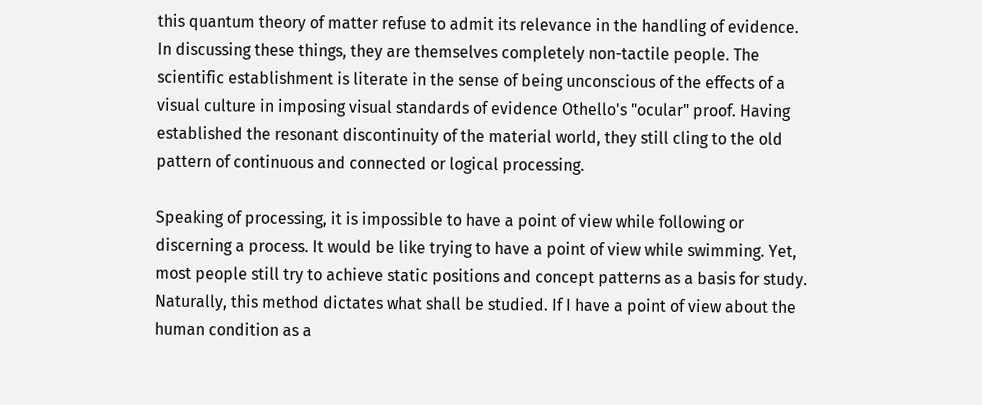this quantum theory of matter refuse to admit its relevance in the handling of evidence. In discussing these things, they are themselves completely non-tactile people. The scientific establishment is literate in the sense of being unconscious of the effects of a visual culture in imposing visual standards of evidence Othello's "ocular" proof. Having established the resonant discontinuity of the material world, they still cling to the old pattern of continuous and connected or logical processing.

Speaking of processing, it is impossible to have a point of view while following or discerning a process. It would be like trying to have a point of view while swimming. Yet, most people still try to achieve static positions and concept patterns as a basis for study. Naturally, this method dictates what shall be studied. If I have a point of view about the human condition as a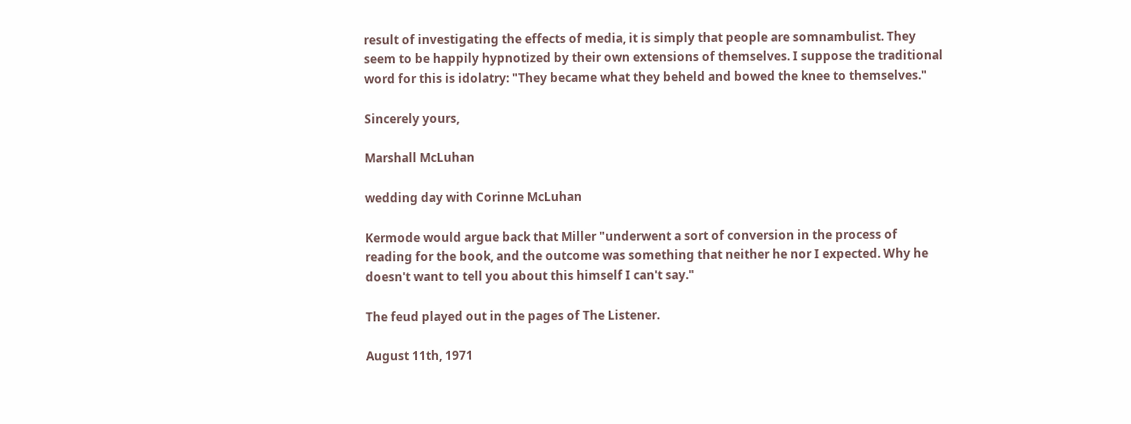result of investigating the effects of media, it is simply that people are somnambulist. They seem to be happily hypnotized by their own extensions of themselves. I suppose the traditional word for this is idolatry: "They became what they beheld and bowed the knee to themselves."

Sincerely yours,

Marshall McLuhan

wedding day with Corinne McLuhan

Kermode would argue back that Miller "underwent a sort of conversion in the process of reading for the book, and the outcome was something that neither he nor I expected. Why he doesn't want to tell you about this himself I can't say."

The feud played out in the pages of The Listener.

August 11th, 1971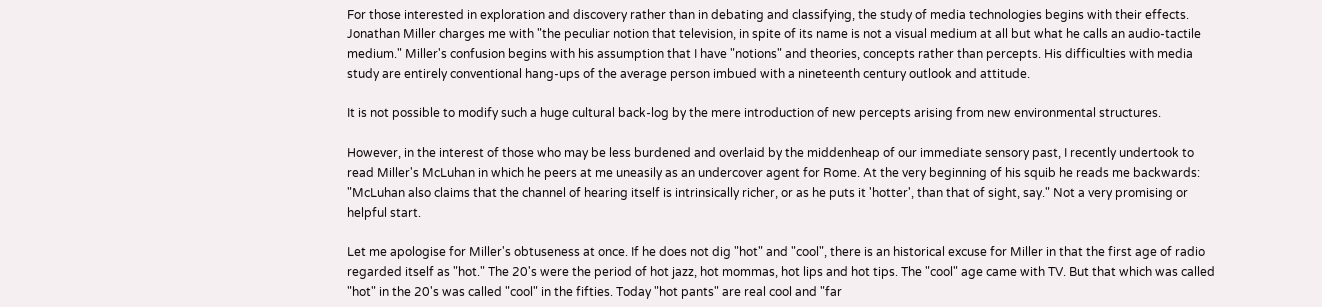For those interested in exploration and discovery rather than in debating and classifying, the study of media technologies begins with their effects. Jonathan Miller charges me with "the peculiar notion that television, in spite of its name is not a visual medium at all but what he calls an audio-tactile medium." Miller's confusion begins with his assumption that I have "notions" and theories, concepts rather than percepts. His difficulties with media study are entirely conventional hang-ups of the average person imbued with a nineteenth century outlook and attitude.

It is not possible to modify such a huge cultural back-log by the mere introduction of new percepts arising from new environmental structures.

However, in the interest of those who may be less burdened and overlaid by the middenheap of our immediate sensory past, I recently undertook to read Miller's McLuhan in which he peers at me uneasily as an undercover agent for Rome. At the very beginning of his squib he reads me backwards: "McLuhan also claims that the channel of hearing itself is intrinsically richer, or as he puts it 'hotter', than that of sight, say." Not a very promising or helpful start.

Let me apologise for Miller's obtuseness at once. If he does not dig "hot" and "cool", there is an historical excuse for Miller in that the first age of radio regarded itself as "hot." The 20's were the period of hot jazz, hot mommas, hot lips and hot tips. The "cool" age came with TV. But that which was called "hot" in the 20's was called "cool" in the fifties. Today "hot pants" are real cool and "far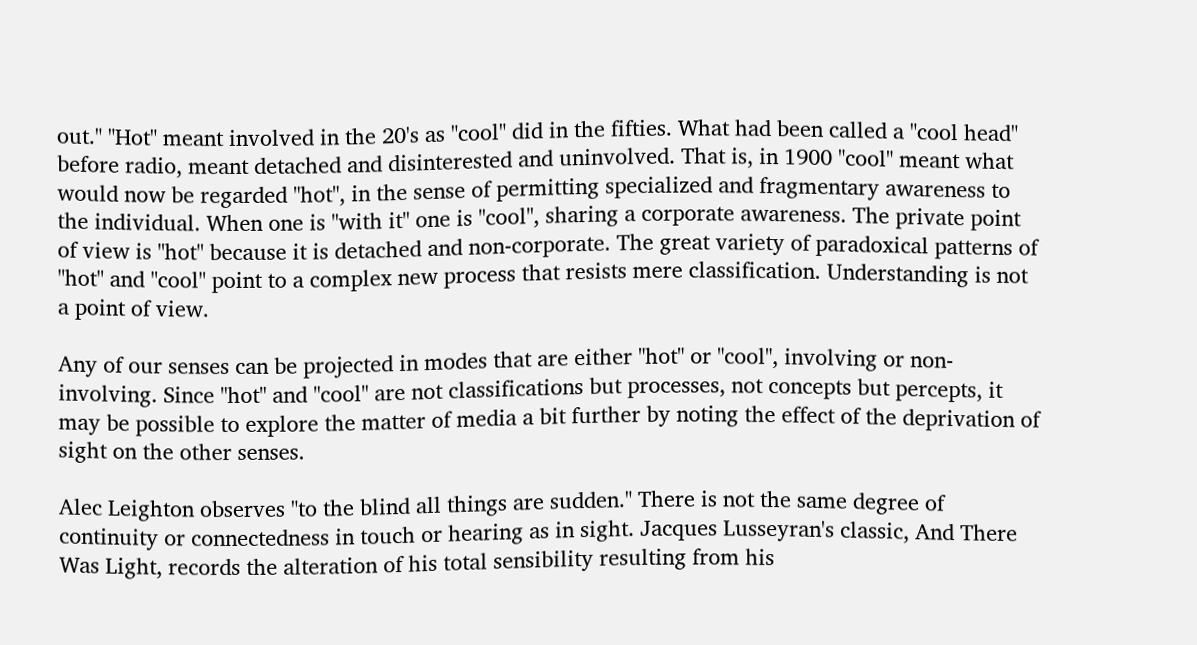out." "Hot" meant involved in the 20's as "cool" did in the fifties. What had been called a "cool head" before radio, meant detached and disinterested and uninvolved. That is, in 1900 "cool" meant what would now be regarded "hot", in the sense of permitting specialized and fragmentary awareness to the individual. When one is "with it" one is "cool", sharing a corporate awareness. The private point of view is "hot" because it is detached and non-corporate. The great variety of paradoxical patterns of "hot" and "cool" point to a complex new process that resists mere classification. Understanding is not a point of view.

Any of our senses can be projected in modes that are either "hot" or "cool", involving or non-involving. Since "hot" and "cool" are not classifications but processes, not concepts but percepts, it may be possible to explore the matter of media a bit further by noting the effect of the deprivation of sight on the other senses.

Alec Leighton observes "to the blind all things are sudden." There is not the same degree of continuity or connectedness in touch or hearing as in sight. Jacques Lusseyran's classic, And There Was Light, records the alteration of his total sensibility resulting from his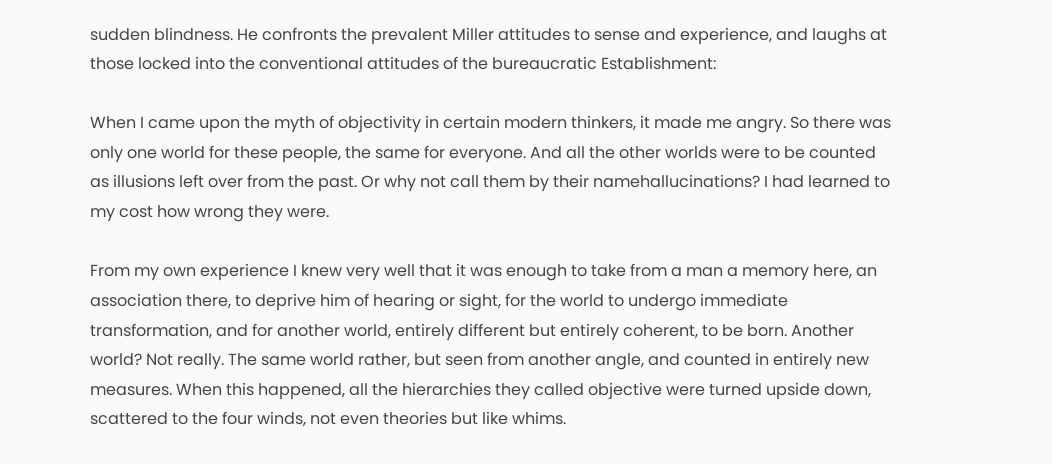sudden blindness. He confronts the prevalent Miller attitudes to sense and experience, and laughs at those locked into the conventional attitudes of the bureaucratic Establishment:

When I came upon the myth of objectivity in certain modern thinkers, it made me angry. So there was only one world for these people, the same for everyone. And all the other worlds were to be counted as illusions left over from the past. Or why not call them by their namehallucinations? I had learned to my cost how wrong they were.

From my own experience I knew very well that it was enough to take from a man a memory here, an association there, to deprive him of hearing or sight, for the world to undergo immediate transformation, and for another world, entirely different but entirely coherent, to be born. Another world? Not really. The same world rather, but seen from another angle, and counted in entirely new measures. When this happened, all the hierarchies they called objective were turned upside down, scattered to the four winds, not even theories but like whims.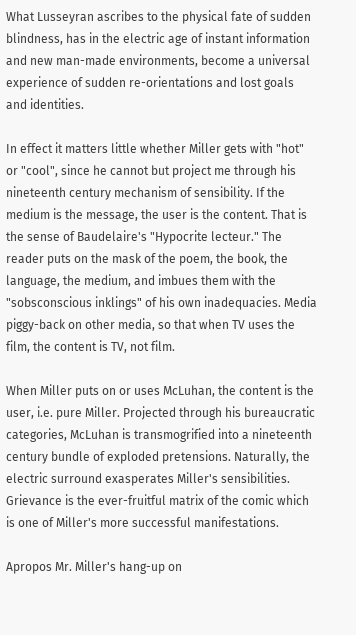What Lusseyran ascribes to the physical fate of sudden blindness, has in the electric age of instant information and new man-made environments, become a universal experience of sudden re-orientations and lost goals and identities.

In effect it matters little whether Miller gets with "hot" or "cool", since he cannot but project me through his nineteenth century mechanism of sensibility. If the medium is the message, the user is the content. That is the sense of Baudelaire's "Hypocrite lecteur." The reader puts on the mask of the poem, the book, the language, the medium, and imbues them with the "sobsconscious inklings" of his own inadequacies. Media piggy-back on other media, so that when TV uses the film, the content is TV, not film.

When Miller puts on or uses McLuhan, the content is the user, i.e. pure Miller. Projected through his bureaucratic categories, McLuhan is transmogrified into a nineteenth century bundle of exploded pretensions. Naturally, the electric surround exasperates Miller's sensibilities. Grievance is the ever-fruitful matrix of the comic which is one of Miller's more successful manifestations.

Apropos Mr. Miller's hang-up on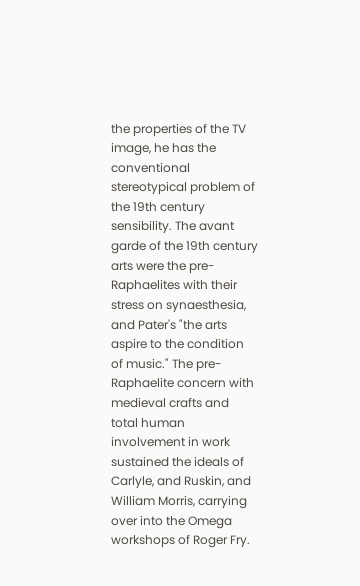the properties of the TV image, he has the conventional stereotypical problem of the 19th century sensibility. The avant garde of the 19th century arts were the pre-Raphaelites with their stress on synaesthesia, and Pater's "the arts aspire to the condition of music." The pre-Raphaelite concern with medieval crafts and total human involvement in work sustained the ideals of Carlyle, and Ruskin, and William Morris, carrying over into the Omega workshops of Roger Fry.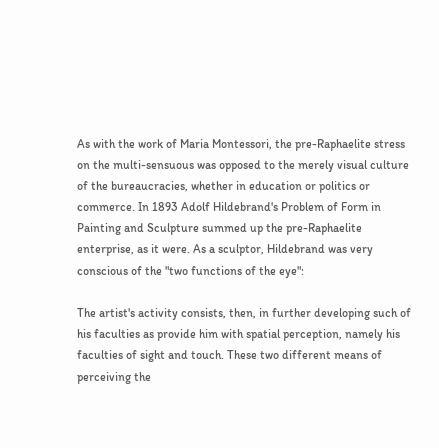As with the work of Maria Montessori, the pre-Raphaelite stress on the multi-sensuous was opposed to the merely visual culture of the bureaucracies, whether in education or politics or commerce. In 1893 Adolf Hildebrand's Problem of Form in Painting and Sculpture summed up the pre-Raphaelite enterprise, as it were. As a sculptor, Hildebrand was very conscious of the "two functions of the eye":

The artist's activity consists, then, in further developing such of his faculties as provide him with spatial perception, namely his faculties of sight and touch. These two different means of perceiving the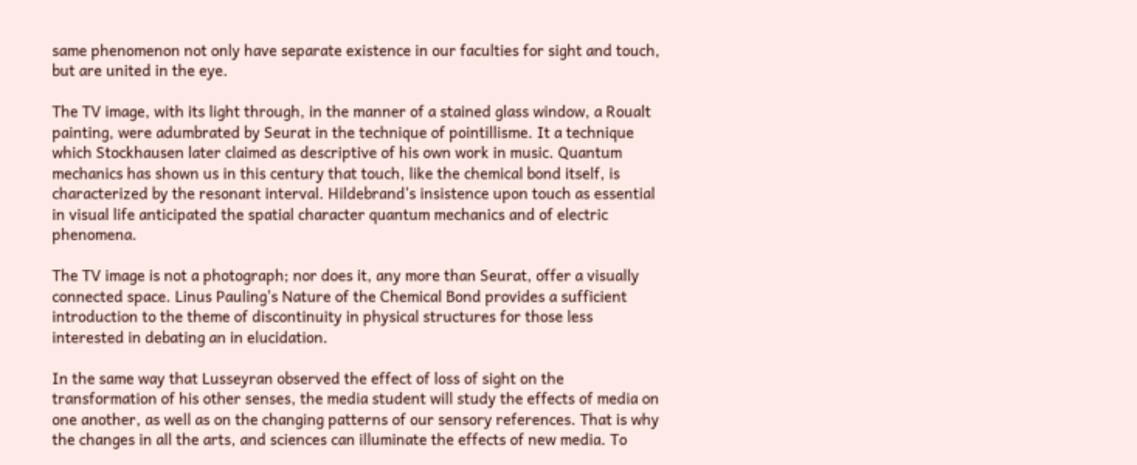same phenomenon not only have separate existence in our faculties for sight and touch, but are united in the eye.

The TV image, with its light through, in the manner of a stained glass window, a Roualt painting, were adumbrated by Seurat in the technique of pointillisme. It a technique which Stockhausen later claimed as descriptive of his own work in music. Quantum mechanics has shown us in this century that touch, like the chemical bond itself, is characterized by the resonant interval. Hildebrand's insistence upon touch as essential in visual life anticipated the spatial character quantum mechanics and of electric phenomena.

The TV image is not a photograph; nor does it, any more than Seurat, offer a visually connected space. Linus Pauling's Nature of the Chemical Bond provides a sufficient introduction to the theme of discontinuity in physical structures for those less interested in debating an in elucidation.

In the same way that Lusseyran observed the effect of loss of sight on the transformation of his other senses, the media student will study the effects of media on one another, as well as on the changing patterns of our sensory references. That is why the changes in all the arts, and sciences can illuminate the effects of new media. To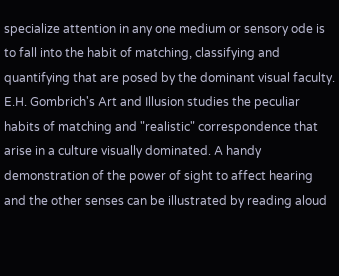specialize attention in any one medium or sensory ode is to fall into the habit of matching, classifying and quantifying that are posed by the dominant visual faculty. E.H. Gombrich's Art and Illusion studies the peculiar habits of matching and "realistic" correspondence that arise in a culture visually dominated. A handy demonstration of the power of sight to affect hearing and the other senses can be illustrated by reading aloud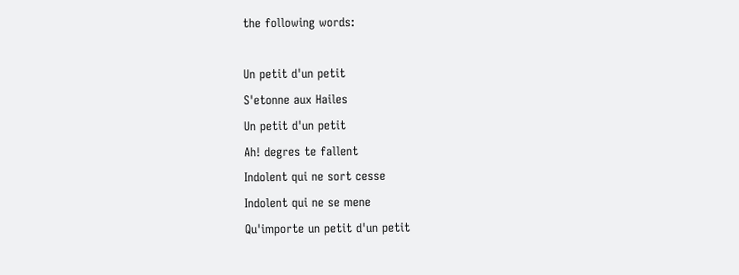the following words:

Un petit d'un petit
S'etonne aux Hailes
Un petit d'un petit
Ah! degres te fallent
Indolent qui ne sort cesse
Indolent qui ne se mene
Qu'importe un petit d'un petit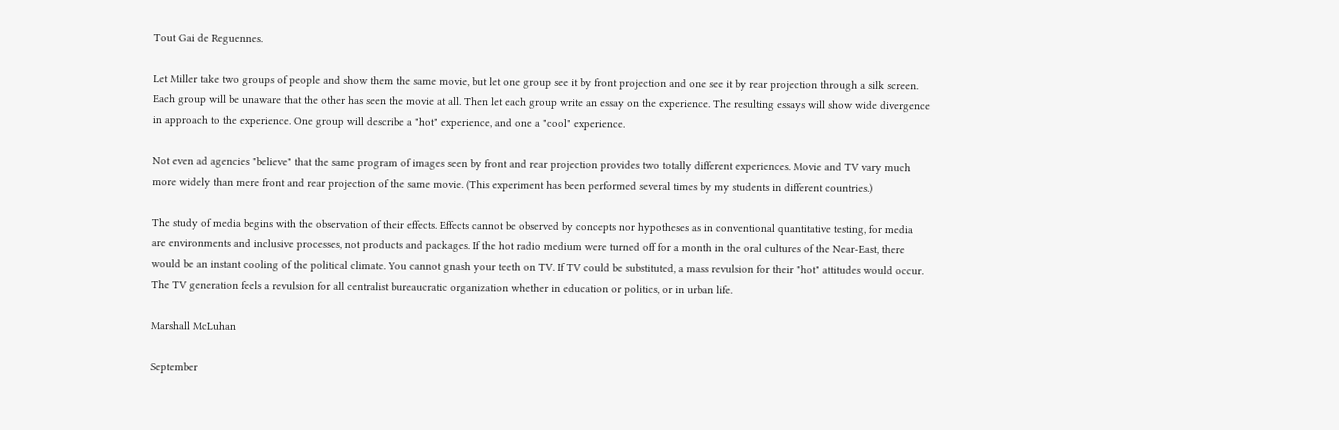Tout Gai de Reguennes.

Let Miller take two groups of people and show them the same movie, but let one group see it by front projection and one see it by rear projection through a silk screen. Each group will be unaware that the other has seen the movie at all. Then let each group write an essay on the experience. The resulting essays will show wide divergence in approach to the experience. One group will describe a "hot" experience, and one a "cool" experience.

Not even ad agencies "believe" that the same program of images seen by front and rear projection provides two totally different experiences. Movie and TV vary much more widely than mere front and rear projection of the same movie. (This experiment has been performed several times by my students in different countries.)

The study of media begins with the observation of their effects. Effects cannot be observed by concepts nor hypotheses as in conventional quantitative testing, for media are environments and inclusive processes, not products and packages. If the hot radio medium were turned off for a month in the oral cultures of the Near-East, there would be an instant cooling of the political climate. You cannot gnash your teeth on TV. If TV could be substituted, a mass revulsion for their "hot" attitudes would occur. The TV generation feels a revulsion for all centralist bureaucratic organization whether in education or politics, or in urban life.

Marshall McLuhan

September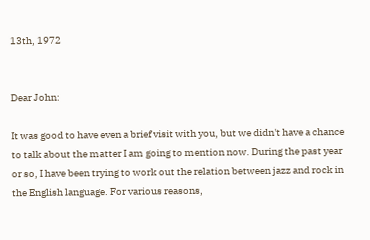13th, 1972


Dear John:

It was good to have even a brief visit with you, but we didn't have a chance to talk about the matter I am going to mention now. During the past year or so, I have been trying to work out the relation between jazz and rock in the English language. For various reasons,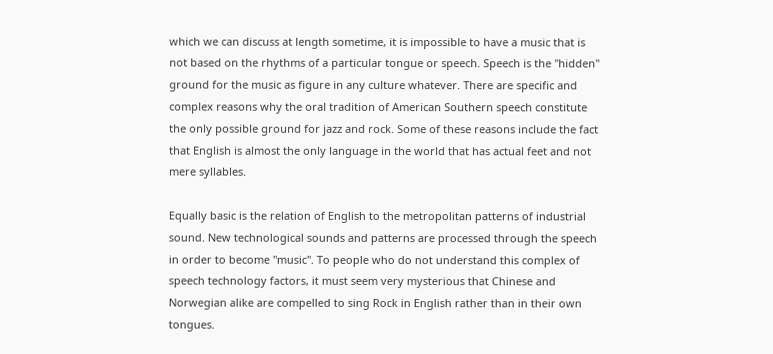which we can discuss at length sometime, it is impossible to have a music that is not based on the rhythms of a particular tongue or speech. Speech is the "hidden" ground for the music as figure in any culture whatever. There are specific and complex reasons why the oral tradition of American Southern speech constitute the only possible ground for jazz and rock. Some of these reasons include the fact that English is almost the only language in the world that has actual feet and not mere syllables.

Equally basic is the relation of English to the metropolitan patterns of industrial sound. New technological sounds and patterns are processed through the speech in order to become "music". To people who do not understand this complex of speech technology factors, it must seem very mysterious that Chinese and Norwegian alike are compelled to sing Rock in English rather than in their own tongues.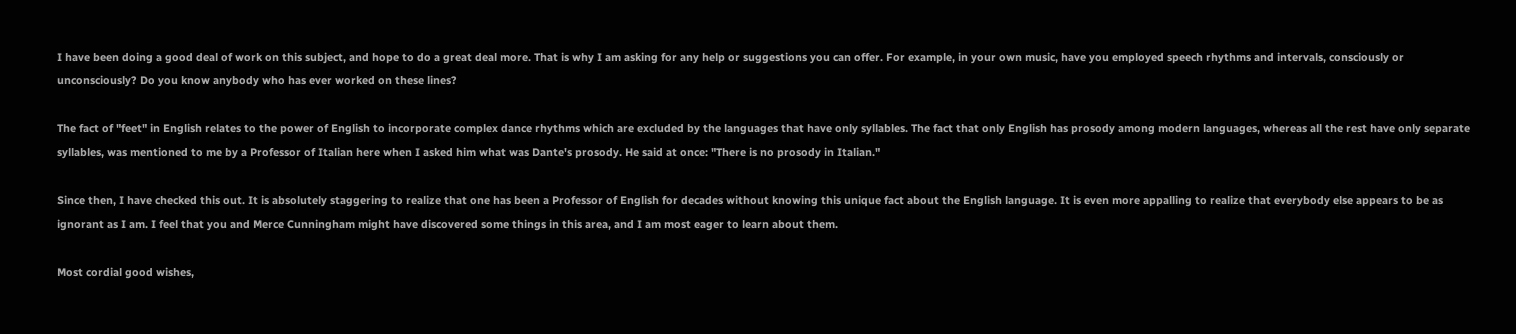I have been doing a good deal of work on this subject, and hope to do a great deal more. That is why I am asking for any help or suggestions you can offer. For example, in your own music, have you employed speech rhythms and intervals, consciously or unconsciously? Do you know anybody who has ever worked on these lines?

The fact of "feet" in English relates to the power of English to incorporate complex dance rhythms which are excluded by the languages that have only syllables. The fact that only English has prosody among modern languages, whereas all the rest have only separate syllables, was mentioned to me by a Professor of Italian here when I asked him what was Dante's prosody. He said at once: "There is no prosody in Italian."

Since then, I have checked this out. It is absolutely staggering to realize that one has been a Professor of English for decades without knowing this unique fact about the English language. It is even more appalling to realize that everybody else appears to be as ignorant as I am. I feel that you and Merce Cunningham might have discovered some things in this area, and I am most eager to learn about them.

Most cordial good wishes,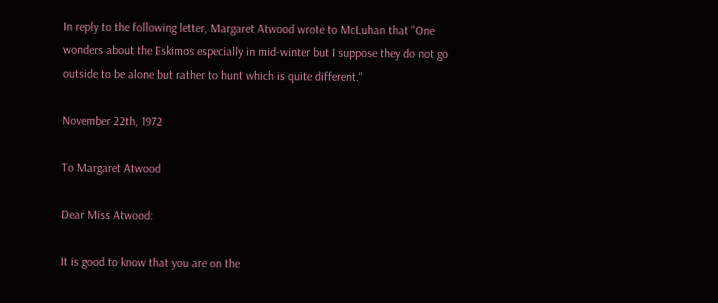In reply to the following letter, Margaret Atwood wrote to McLuhan that "One wonders about the Eskimos especially in mid-winter but I suppose they do not go outside to be alone but rather to hunt which is quite different."

November 22th, 1972

To Margaret Atwood

Dear Miss Atwood:

It is good to know that you are on the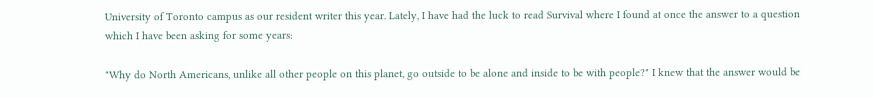University of Toronto campus as our resident writer this year. Lately, I have had the luck to read Survival where I found at once the answer to a question which I have been asking for some years:

"Why do North Americans, unlike all other people on this planet, go outside to be alone and inside to be with people?" I knew that the answer would be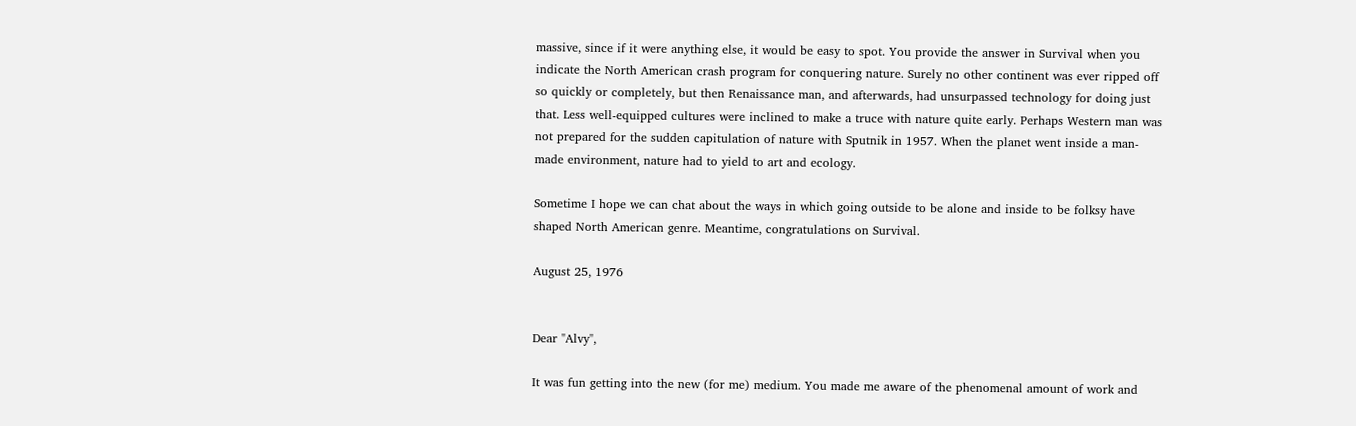massive, since if it were anything else, it would be easy to spot. You provide the answer in Survival when you indicate the North American crash program for conquering nature. Surely no other continent was ever ripped off so quickly or completely, but then Renaissance man, and afterwards, had unsurpassed technology for doing just that. Less well-equipped cultures were inclined to make a truce with nature quite early. Perhaps Western man was not prepared for the sudden capitulation of nature with Sputnik in 1957. When the planet went inside a man-made environment, nature had to yield to art and ecology.

Sometime I hope we can chat about the ways in which going outside to be alone and inside to be folksy have shaped North American genre. Meantime, congratulations on Survival.

August 25, 1976


Dear "Alvy",

It was fun getting into the new (for me) medium. You made me aware of the phenomenal amount of work and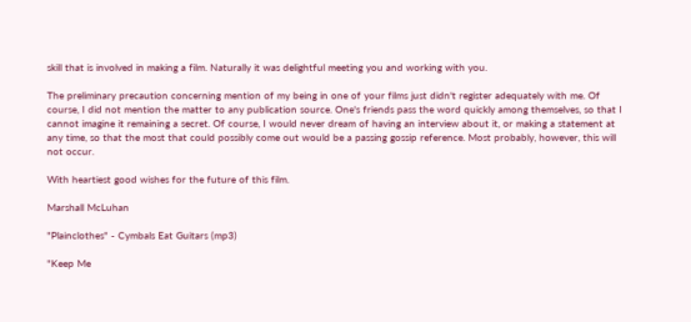skill that is involved in making a film. Naturally it was delightful meeting you and working with you.

The preliminary precaution concerning mention of my being in one of your films just didn't register adequately with me. Of course, I did not mention the matter to any publication source. One's friends pass the word quickly among themselves, so that I cannot imagine it remaining a secret. Of course, I would never dream of having an interview about it, or making a statement at any time, so that the most that could possibly come out would be a passing gossip reference. Most probably, however, this will not occur.

With heartiest good wishes for the future of this film.

Marshall McLuhan

"Plainclothes" - Cymbals Eat Guitars (mp3)

"Keep Me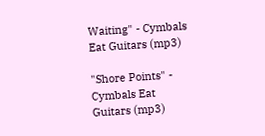Waiting" - Cymbals Eat Guitars (mp3)

"Shore Points" - Cymbals Eat Guitars (mp3)